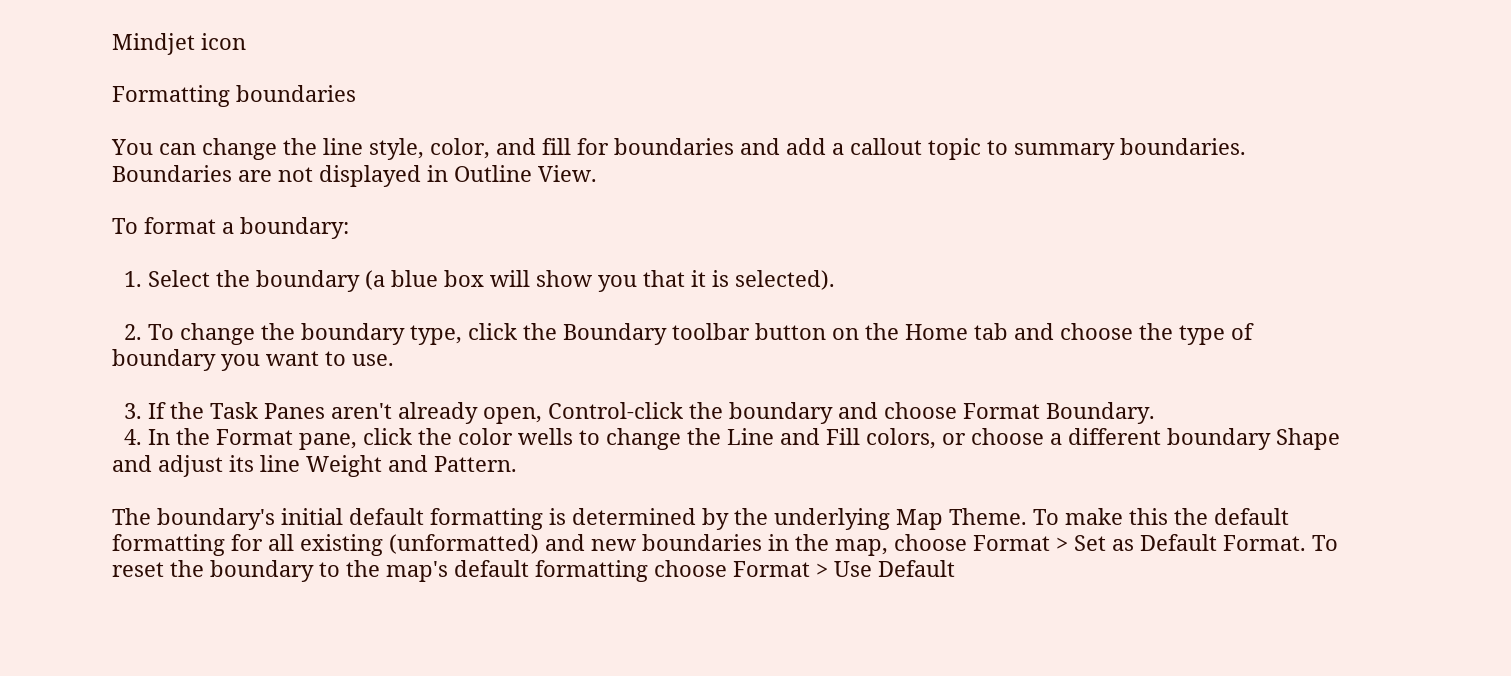Mindjet icon

Formatting boundaries

You can change the line style, color, and fill for boundaries and add a callout topic to summary boundaries. Boundaries are not displayed in Outline View.

To format a boundary:

  1. Select the boundary (a blue box will show you that it is selected).

  2. To change the boundary type, click the Boundary toolbar button on the Home tab and choose the type of boundary you want to use.

  3. If the Task Panes aren't already open, Control-click the boundary and choose Format Boundary.
  4. In the Format pane, click the color wells to change the Line and Fill colors, or choose a different boundary Shape and adjust its line Weight and Pattern.

The boundary's initial default formatting is determined by the underlying Map Theme. To make this the default formatting for all existing (unformatted) and new boundaries in the map, choose Format > Set as Default Format. To reset the boundary to the map's default formatting choose Format > Use Default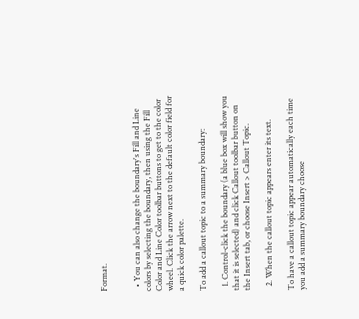Format.


  • You can also change the boundary's Fill and Line colors by selecting the boundary, then using the Fill Color and Line Color toolbar buttons to get to the color wheel. Click the arrow next to the default color field for a quick color palette.

To add a callout topic to a summary boundary:

  1. Control-click the boundary (a blue box will show you that it is selected) and click Callout toolbar button on the Insert tab, or choose Insert > Callout Topic.

  2. When the callout topic appears enter its text.

To have a callout topic appear automatically each time you add a summary boundary choose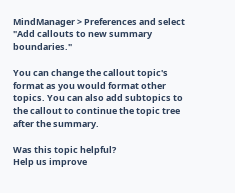MindManager > Preferences and select "Add callouts to new summary boundaries."

You can change the callout topic's format as you would format other topics. You can also add subtopics to the callout to continue the topic tree after the summary.

Was this topic helpful?
Help us improve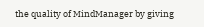the quality of MindManager by giving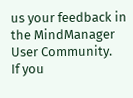us your feedback in the MindManager User Community.
If you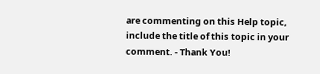are commenting on this Help topic, include the title of this topic in your comment. - Thank You!